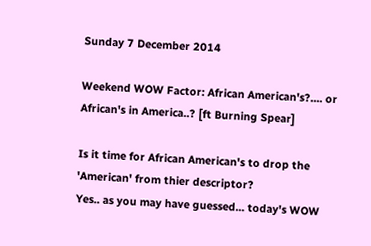Sunday 7 December 2014

Weekend WOW Factor: African American's?.... or African's in America..? [ft Burning Spear]

Is it time for African American's to drop the 'American' from thier descriptor?
Yes.. as you may have guessed... today's WOW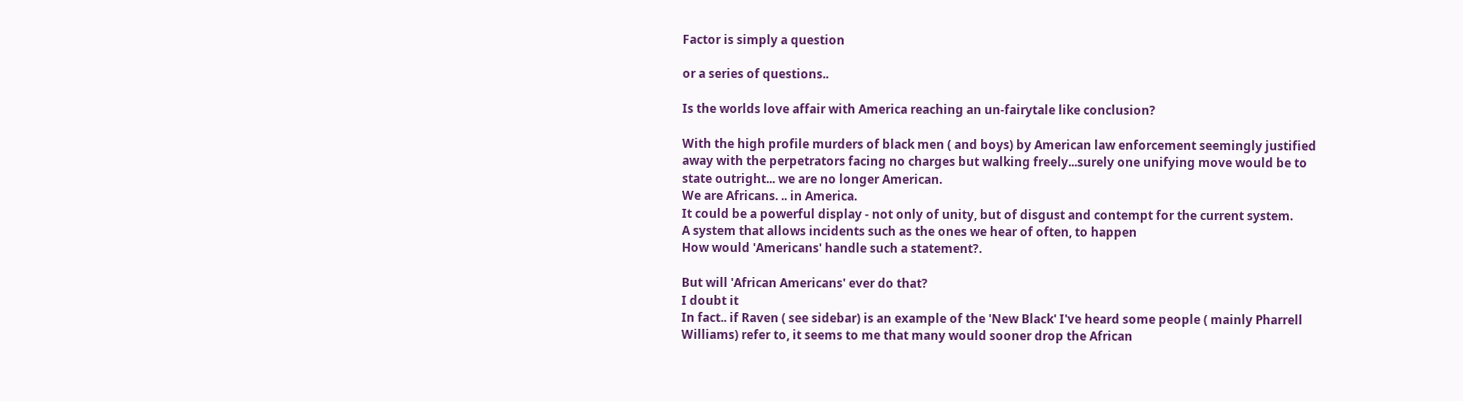Factor is simply a question

or a series of questions..

Is the worlds love affair with America reaching an un-fairytale like conclusion?

With the high profile murders of black men ( and boys) by American law enforcement seemingly justified away with the perpetrators facing no charges but walking freely...surely one unifying move would be to state outright... we are no longer American.
We are Africans. .. in America.
It could be a powerful display - not only of unity, but of disgust and contempt for the current system.
A system that allows incidents such as the ones we hear of often, to happen
How would 'Americans' handle such a statement?.

But will 'African Americans' ever do that?
I doubt it
In fact.. if Raven ( see sidebar) is an example of the 'New Black' I've heard some people ( mainly Pharrell Williams) refer to, it seems to me that many would sooner drop the African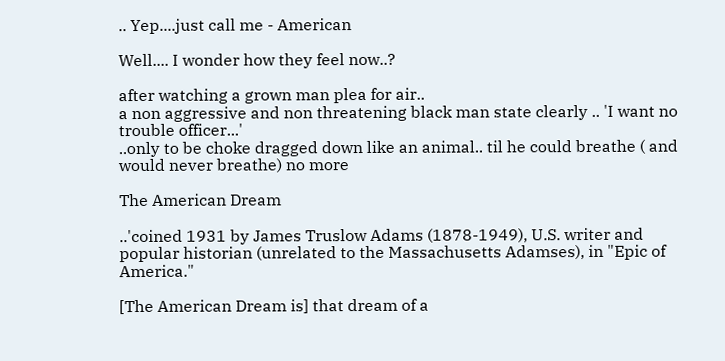.. Yep....just call me - American

Well.... I wonder how they feel now..?

after watching a grown man plea for air..
a non aggressive and non threatening black man state clearly .. 'I want no trouble officer...'
..only to be choke dragged down like an animal.. til he could breathe ( and would never breathe) no more

The American Dream

..'coined 1931 by James Truslow Adams (1878-1949), U.S. writer and popular historian (unrelated to the Massachusetts Adamses), in "Epic of America."

[The American Dream is] that dream of a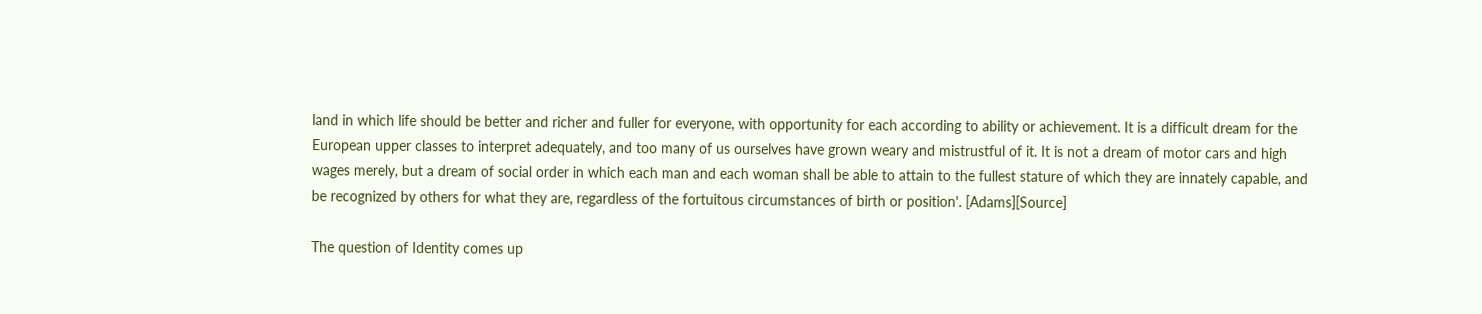land in which life should be better and richer and fuller for everyone, with opportunity for each according to ability or achievement. It is a difficult dream for the European upper classes to interpret adequately, and too many of us ourselves have grown weary and mistrustful of it. It is not a dream of motor cars and high wages merely, but a dream of social order in which each man and each woman shall be able to attain to the fullest stature of which they are innately capable, and be recognized by others for what they are, regardless of the fortuitous circumstances of birth or position'. [Adams][Source]

The question of Identity comes up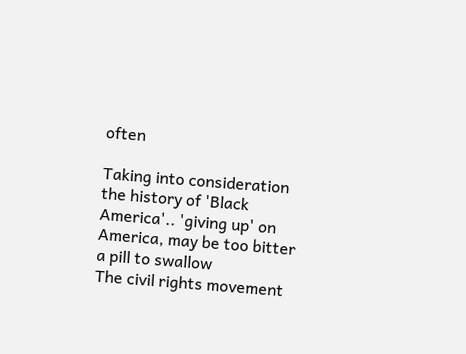often

Taking into consideration the history of 'Black America'.. 'giving up' on America, may be too bitter a pill to swallow
The civil rights movement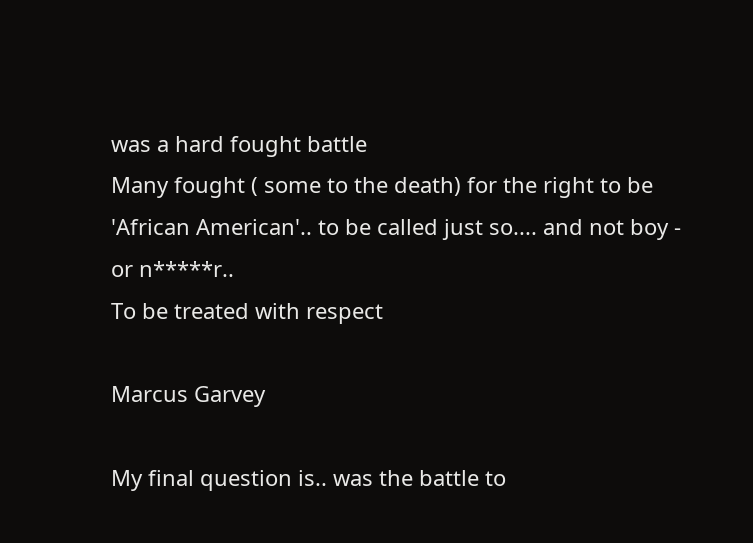was a hard fought battle
Many fought ( some to the death) for the right to be 'African American'.. to be called just so.... and not boy - or n*****r..
To be treated with respect

Marcus Garvey

My final question is.. was the battle to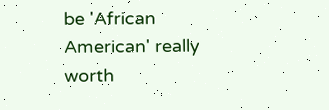be 'African American' really worth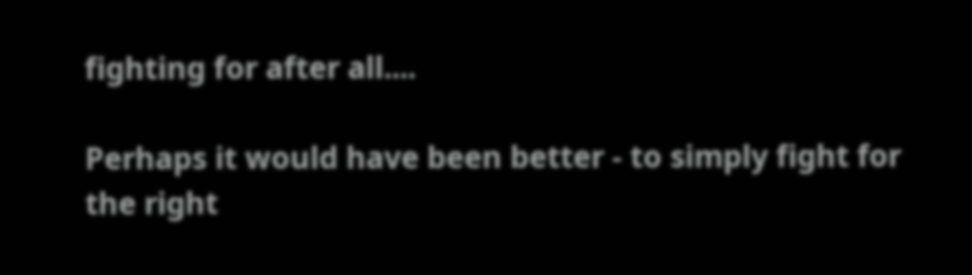fighting for after all....

Perhaps it would have been better - to simply fight for the right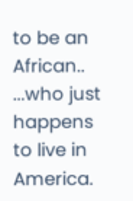to be an African..
...who just happens to live in America.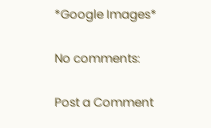*Google Images*

No comments:

Post a Comment